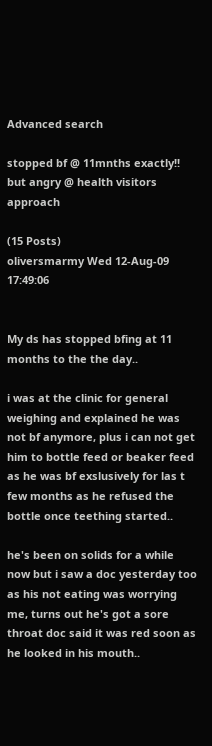Advanced search

stopped bf @ 11mnths exactly!! but angry @ health visitors approach

(15 Posts)
oliversmarmy Wed 12-Aug-09 17:49:06


My ds has stopped bfing at 11 months to the the day..

i was at the clinic for general weighing and explained he was not bf anymore, plus i can not get him to bottle feed or beaker feed as he was bf exslusively for las t few months as he refused the bottle once teething started..

he's been on solids for a while now but i saw a doc yesterday too as his not eating was worrying me, turns out he's got a sore throat doc said it was red soon as he looked in his mouth..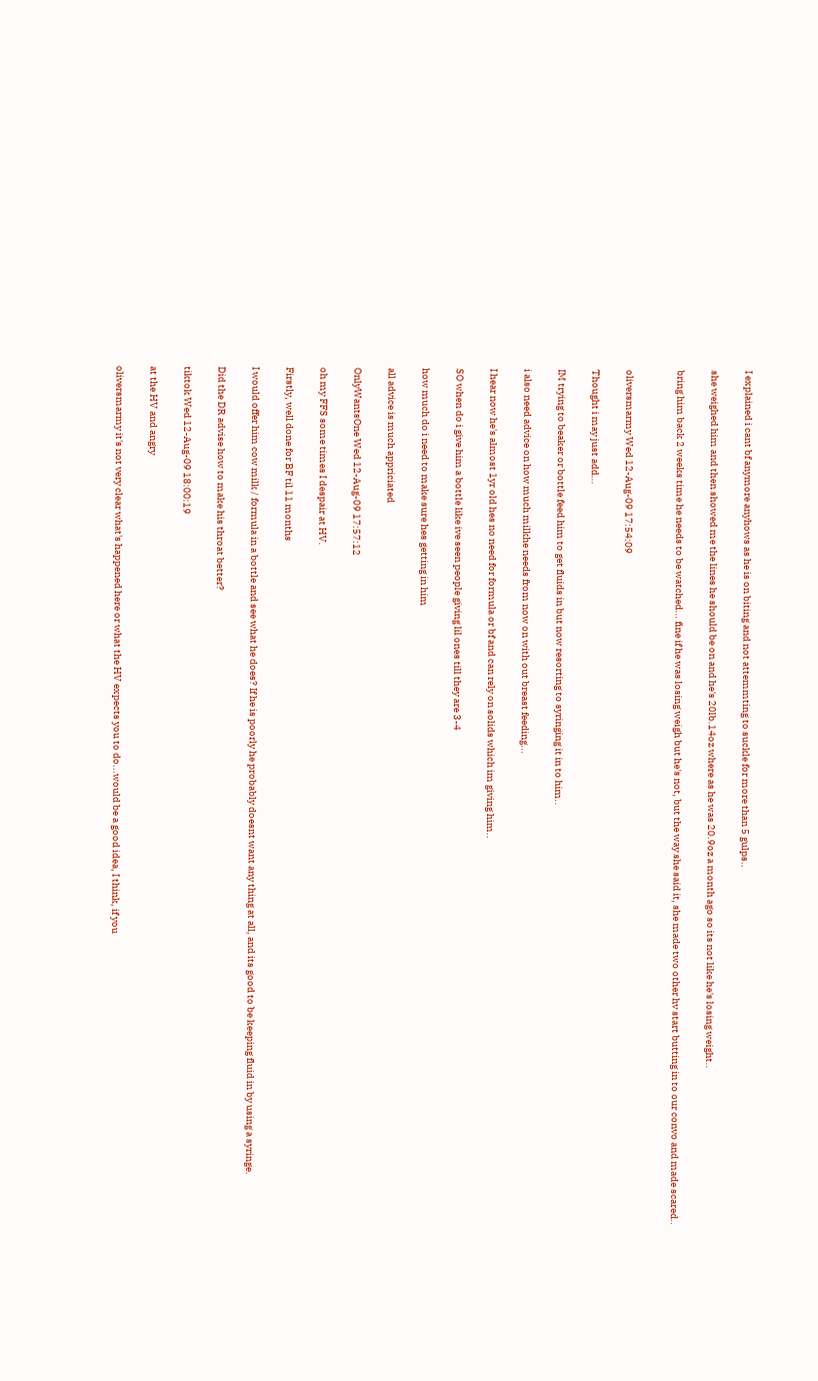I explained i cant bf anymore anyhows as he is on biting and not attemmting to suckle for more than 5 gulps..

she weighed him and then showed me the lines he should be on and he's 20lb.14oz where as he was 20.9oz a month ago so its not like he's losing weight..

bring him back 2 weeks time he needs to be watched... fine if he was losing weigh but he's not, but the way she said it, she made two other hv start butting in to our convo and made scared..


oliversmarmy Wed 12-Aug-09 17:54:09

Thought i may just add...

IM trying to beaker or bottle feed him to get fluids in but now resorting to syringing it in to him..

i also need advice on how much milkhe needs from now on with out breast feeding...

I hear now he's almost 1yr old hes no need for formula or bf and can rely on solids which im giving him..

SO when do i give him a bottle like ive seen people giving lil ones till they are 3-4

how much do i need to make sure hes getting in him

all advice is much appriciated

OnlyWantsOne Wed 12-Aug-09 17:57:12

oh my FFS some times I despair at HV.

Firstly, well done for BF til 11 months

I would offer him cow milk / formula in a bottle and see what he does? If he is poorly he probably doesnt want any thing at all, and its good to be keeping fluid in by using a syringe.

Did the DR advise how to make his throat better?

tiktok Wed 12-Aug-09 18:00:19

at the HV and angry

oliversmarmy it's not very clear what's happened here or what the HV expects you to do...would be a good idea, I think, if you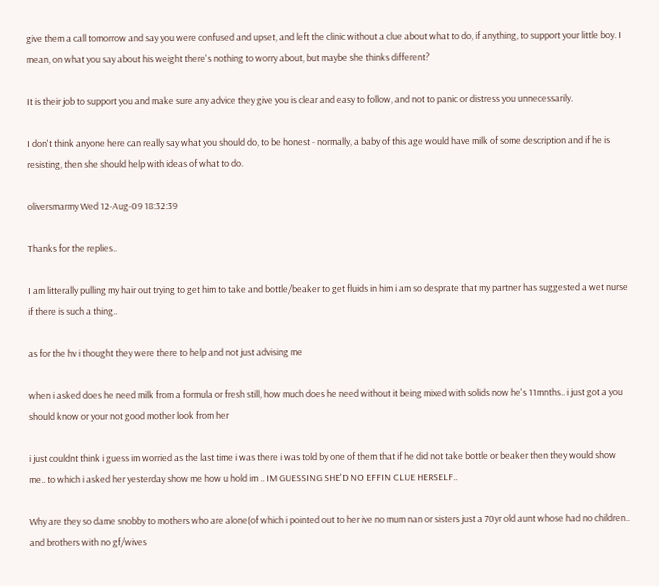give them a call tomorrow and say you were confused and upset, and left the clinic without a clue about what to do, if anything, to support your little boy. I mean, on what you say about his weight there's nothing to worry about, but maybe she thinks different?

It is their job to support you and make sure any advice they give you is clear and easy to follow, and not to panic or distress you unnecessarily.

I don't think anyone here can really say what you should do, to be honest - normally, a baby of this age would have milk of some description and if he is resisting, then she should help with ideas of what to do.

oliversmarmy Wed 12-Aug-09 18:32:39

Thanks for the replies..

I am litterally pulling my hair out trying to get him to take and bottle/beaker to get fluids in him i am so desprate that my partner has suggested a wet nurse if there is such a thing..

as for the hv i thought they were there to help and not just advising me

when i asked does he need milk from a formula or fresh still, how much does he need without it being mixed with solids now he's 11mnths.. i just got a you should know or your not good mother look from her

i just couldnt think i guess im worried as the last time i was there i was told by one of them that if he did not take bottle or beaker then they would show me.. to which i asked her yesterday show me how u hold im .. IM GUESSING SHE'D NO EFFIN CLUE HERSELF..

Why are they so dame snobby to mothers who are alone(of which i pointed out to her ive no mum nan or sisters just a 70yr old aunt whose had no children.. and brothers with no gf/wives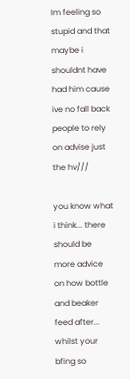Im feeling so stupid and that maybe i shouldnt have had him cause ive no fall back people to rely on advise just the hv///

you know what i think... there should be more advice on how bottle and beaker feed after... whilst your bfing so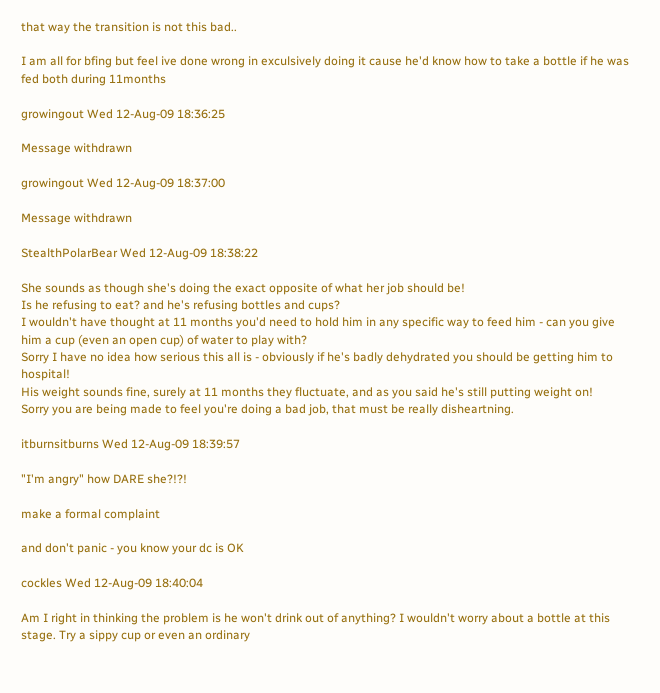that way the transition is not this bad..

I am all for bfing but feel ive done wrong in exculsively doing it cause he'd know how to take a bottle if he was fed both during 11months

growingout Wed 12-Aug-09 18:36:25

Message withdrawn

growingout Wed 12-Aug-09 18:37:00

Message withdrawn

StealthPolarBear Wed 12-Aug-09 18:38:22

She sounds as though she's doing the exact opposite of what her job should be!
Is he refusing to eat? and he's refusing bottles and cups?
I wouldn't have thought at 11 months you'd need to hold him in any specific way to feed him - can you give him a cup (even an open cup) of water to play with?
Sorry I have no idea how serious this all is - obviously if he's badly dehydrated you should be getting him to hospital!
His weight sounds fine, surely at 11 months they fluctuate, and as you said he's still putting weight on!
Sorry you are being made to feel you're doing a bad job, that must be really disheartning.

itburnsitburns Wed 12-Aug-09 18:39:57

"I'm angry" how DARE she?!?!

make a formal complaint

and don't panic - you know your dc is OK

cockles Wed 12-Aug-09 18:40:04

Am I right in thinking the problem is he won't drink out of anything? I wouldn't worry about a bottle at this stage. Try a sippy cup or even an ordinary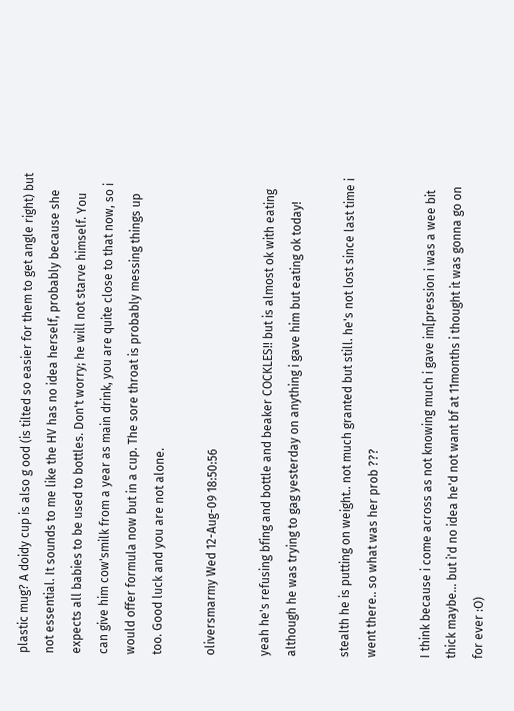plastic mug? A doidy cup is also g ood (is tilted so easier for them to get angle right) but not essential. It sounds to me like the HV has no idea herself, probably because she expects all babies to be used to bottles. Don't worry; he will not starve himself. You can give him cow'smilk from a year as main drink, you are quite close to that now, so i would offer formula now but in a cup. The sore throat is probably messing things up too. Good luck and you are not alone.

oliversmarmy Wed 12-Aug-09 18:50:56

yeah he's refusing bfing and bottle and beaker COCKLES!! but is almost ok with eating although he was trying to gag yesterday on anything i gave him but eating ok today!

stealth he is putting on weight.. not much granted but still. he's not lost since last time i went there.. so what was her prob ???

I think because i come across as not knowing much i gave im[pression i was a wee bit thick maybe... but i'd no idea he'd not want bf at 11months i thought it was gonna go on for ever :O)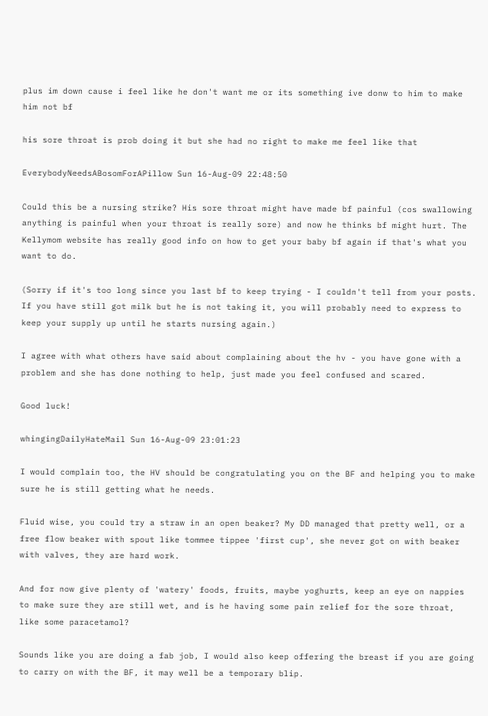plus im down cause i feel like he don't want me or its something ive donw to him to make him not bf

his sore throat is prob doing it but she had no right to make me feel like that

EverybodyNeedsABosomForAPillow Sun 16-Aug-09 22:48:50

Could this be a nursing strike? His sore throat might have made bf painful (cos swallowing anything is painful when your throat is really sore) and now he thinks bf might hurt. The Kellymom website has really good info on how to get your baby bf again if that's what you want to do.

(Sorry if it's too long since you last bf to keep trying - I couldn't tell from your posts. If you have still got milk but he is not taking it, you will probably need to express to keep your supply up until he starts nursing again.)

I agree with what others have said about complaining about the hv - you have gone with a problem and she has done nothing to help, just made you feel confused and scared.

Good luck!

whingingDailyHateMail Sun 16-Aug-09 23:01:23

I would complain too, the HV should be congratulating you on the BF and helping you to make sure he is still getting what he needs.

Fluid wise, you could try a straw in an open beaker? My DD managed that pretty well, or a free flow beaker with spout like tommee tippee 'first cup', she never got on with beaker with valves, they are hard work.

And for now give plenty of 'watery' foods, fruits, maybe yoghurts, keep an eye on nappies to make sure they are still wet, and is he having some pain relief for the sore throat, like some paracetamol?

Sounds like you are doing a fab job, I would also keep offering the breast if you are going to carry on with the BF, it may well be a temporary blip.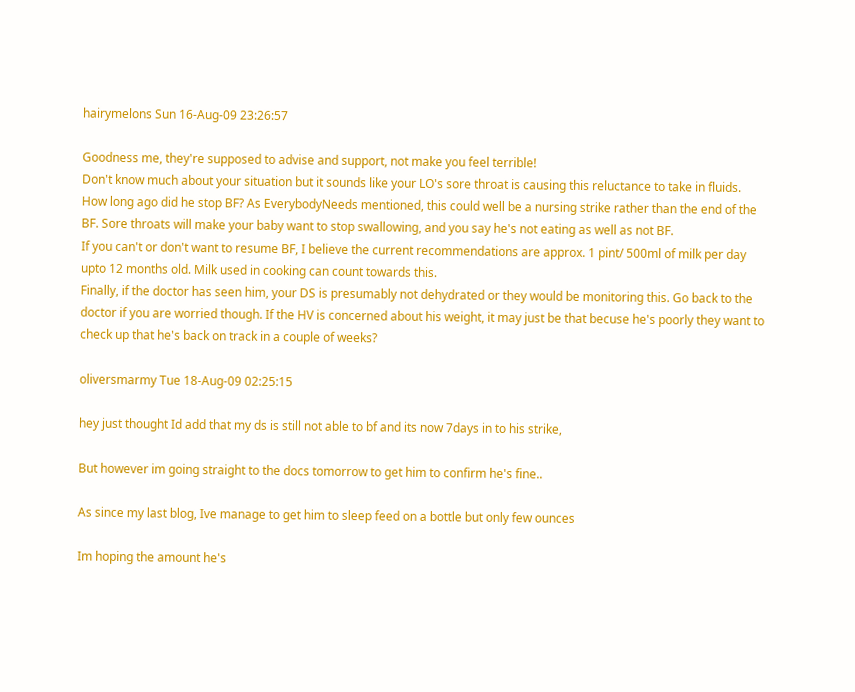hairymelons Sun 16-Aug-09 23:26:57

Goodness me, they're supposed to advise and support, not make you feel terrible!
Don't know much about your situation but it sounds like your LO's sore throat is causing this reluctance to take in fluids.
How long ago did he stop BF? As EverybodyNeeds mentioned, this could well be a nursing strike rather than the end of the BF. Sore throats will make your baby want to stop swallowing, and you say he's not eating as well as not BF.
If you can't or don't want to resume BF, I believe the current recommendations are approx. 1 pint/ 500ml of milk per day upto 12 months old. Milk used in cooking can count towards this.
Finally, if the doctor has seen him, your DS is presumably not dehydrated or they would be monitoring this. Go back to the doctor if you are worried though. If the HV is concerned about his weight, it may just be that becuse he's poorly they want to check up that he's back on track in a couple of weeks?

oliversmarmy Tue 18-Aug-09 02:25:15

hey just thought Id add that my ds is still not able to bf and its now 7days in to his strike,

But however im going straight to the docs tomorrow to get him to confirm he's fine..

As since my last blog, Ive manage to get him to sleep feed on a bottle but only few ounces

Im hoping the amount he's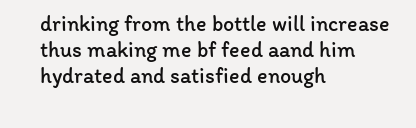drinking from the bottle will increase thus making me bf feed aand him hydrated and satisfied enough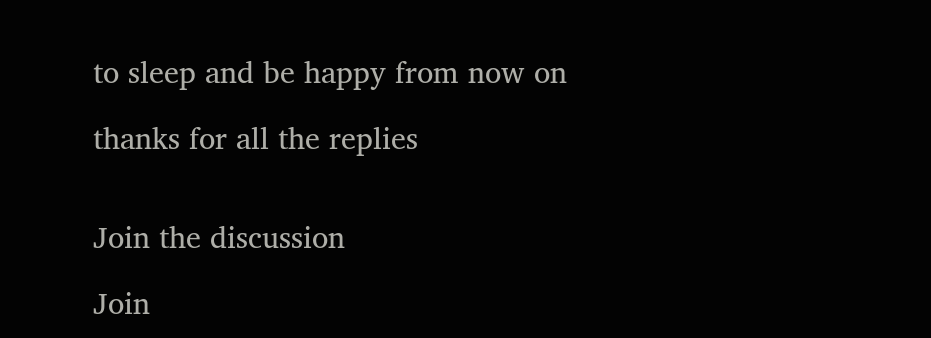to sleep and be happy from now on

thanks for all the replies


Join the discussion

Join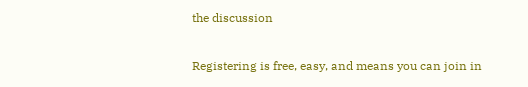the discussion

Registering is free, easy, and means you can join in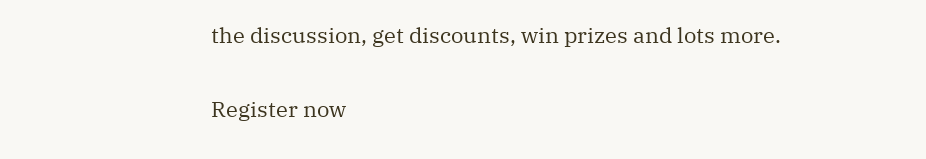the discussion, get discounts, win prizes and lots more.

Register now